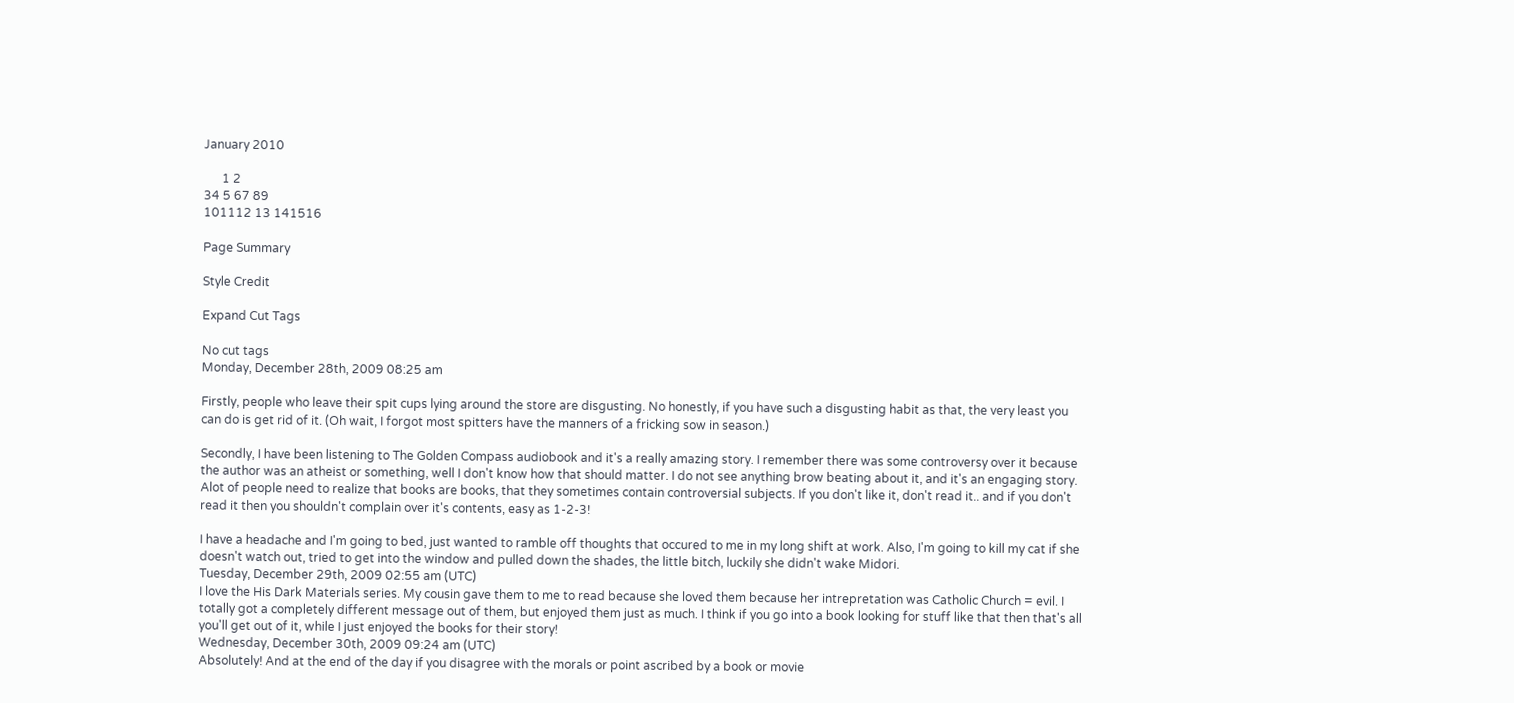January 2010

      1 2
34 5 67 89
101112 13 141516

Page Summary

Style Credit

Expand Cut Tags

No cut tags
Monday, December 28th, 2009 08:25 am

Firstly, people who leave their spit cups lying around the store are disgusting. No honestly, if you have such a disgusting habit as that, the very least you can do is get rid of it. (Oh wait, I forgot most spitters have the manners of a fricking sow in season.)

Secondly, I have been listening to The Golden Compass audiobook and it's a really amazing story. I remember there was some controversy over it because the author was an atheist or something, well I don't know how that should matter. I do not see anything brow beating about it, and it's an engaging story. Alot of people need to realize that books are books, that they sometimes contain controversial subjects. If you don't like it, don't read it.. and if you don't read it then you shouldn't complain over it's contents, easy as 1-2-3!

I have a headache and I'm going to bed, just wanted to ramble off thoughts that occured to me in my long shift at work. Also, I'm going to kill my cat if she doesn't watch out, tried to get into the window and pulled down the shades, the little bitch, luckily she didn't wake Midori.
Tuesday, December 29th, 2009 02:55 am (UTC)
I love the His Dark Materials series. My cousin gave them to me to read because she loved them because her intrepretation was Catholic Church = evil. I totally got a completely different message out of them, but enjoyed them just as much. I think if you go into a book looking for stuff like that then that's all you'll get out of it, while I just enjoyed the books for their story!
Wednesday, December 30th, 2009 09:24 am (UTC)
Absolutely! And at the end of the day if you disagree with the morals or point ascribed by a book or movie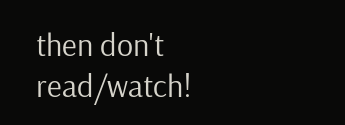then don't read/watch!